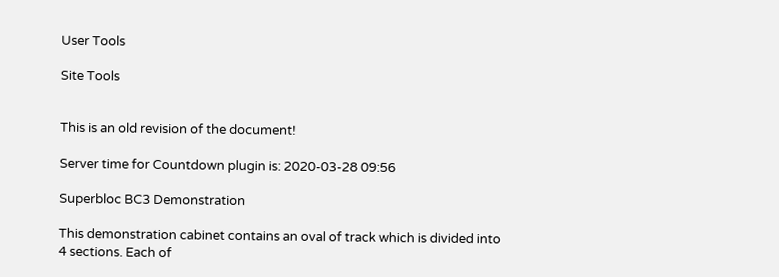User Tools

Site Tools


This is an old revision of the document!

Server time for Countdown plugin is: 2020-03-28 09:56

Superbloc BC3 Demonstration

This demonstration cabinet contains an oval of track which is divided into 4 sections. Each of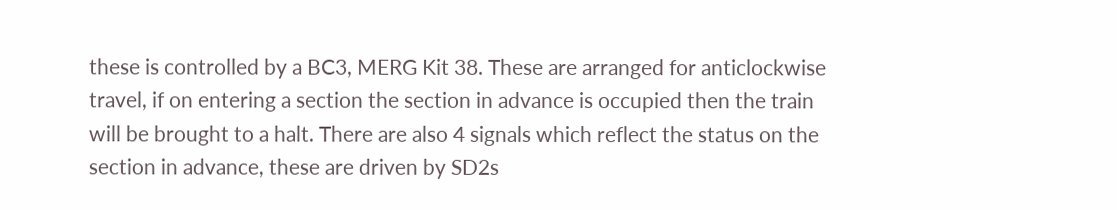these is controlled by a BC3, MERG Kit 38. These are arranged for anticlockwise travel, if on entering a section the section in advance is occupied then the train will be brought to a halt. There are also 4 signals which reflect the status on the section in advance, these are driven by SD2s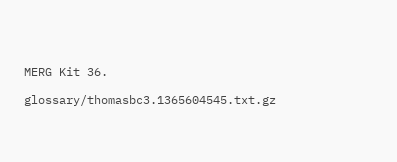MERG Kit 36.

glossary/thomasbc3.1365604545.txt.gz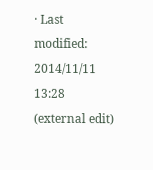· Last modified: 2014/11/11 13:28 (external edit)